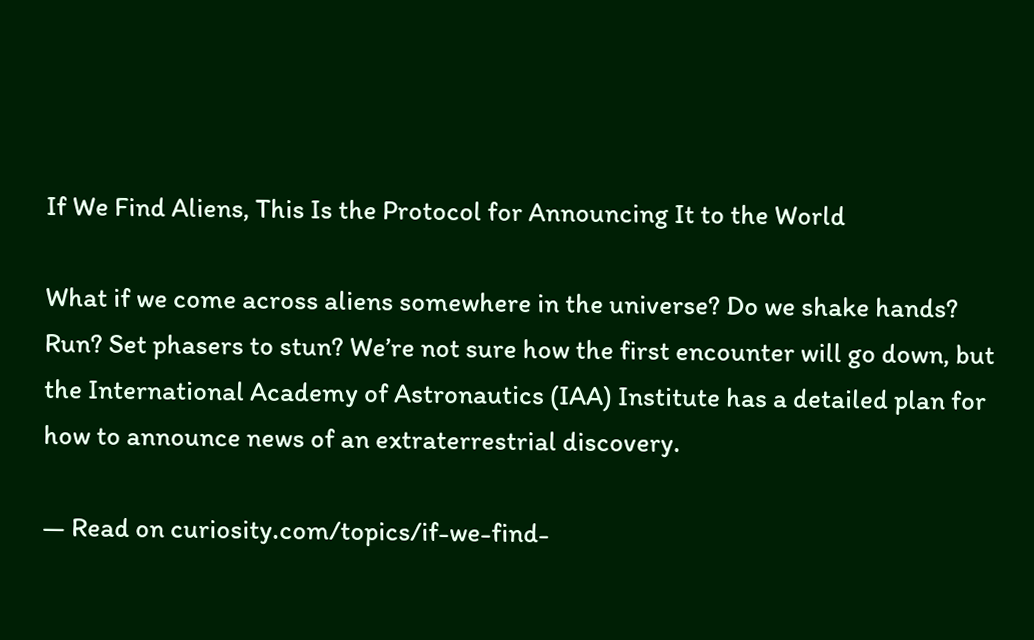If We Find Aliens, This Is the Protocol for Announcing It to the World

What if we come across aliens somewhere in the universe? Do we shake hands? Run? Set phasers to stun? We’re not sure how the first encounter will go down, but the International Academy of Astronautics (IAA) Institute has a detailed plan for how to announce news of an extraterrestrial discovery.

— Read on curiosity.com/topics/if-we-find-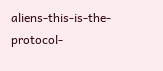aliens-this-is-the-protocol-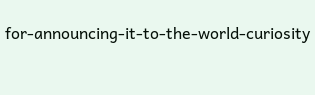for-announcing-it-to-the-world-curiosity